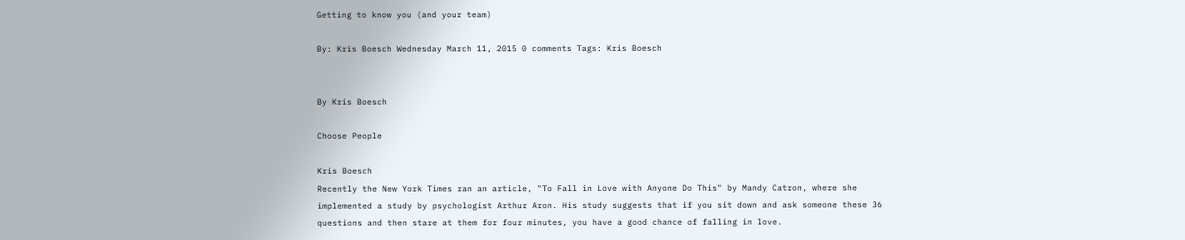Getting to know you (and your team)

By: Kris Boesch Wednesday March 11, 2015 0 comments Tags: Kris Boesch


By Kris Boesch

Choose People

Kris Boesch
Recently the New York Times ran an article, "To Fall in Love with Anyone Do This" by Mandy Catron, where she implemented a study by psychologist Arthur Aron. His study suggests that if you sit down and ask someone these 36 questions and then stare at them for four minutes, you have a good chance of falling in love.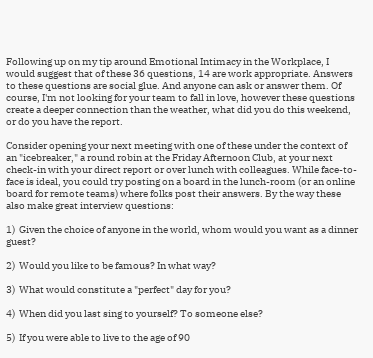Following up on my tip around Emotional Intimacy in the Workplace, I would suggest that of these 36 questions, 14 are work appropriate. Answers to these questions are social glue. And anyone can ask or answer them. Of course, I'm not looking for your team to fall in love, however these questions create a deeper connection than the weather, what did you do this weekend, or do you have the report.

Consider opening your next meeting with one of these under the context of an "icebreaker," a round robin at the Friday Afternoon Club, at your next check-in with your direct report or over lunch with colleagues. While face-to-face is ideal, you could try posting on a board in the lunch-room (or an online board for remote teams) where folks post their answers. By the way these also make great interview questions:

1)  Given the choice of anyone in the world, whom would you want as a dinner guest?

2)  Would you like to be famous? In what way?

3)  What would constitute a "perfect" day for you?

4)  When did you last sing to yourself? To someone else?

5)  If you were able to live to the age of 90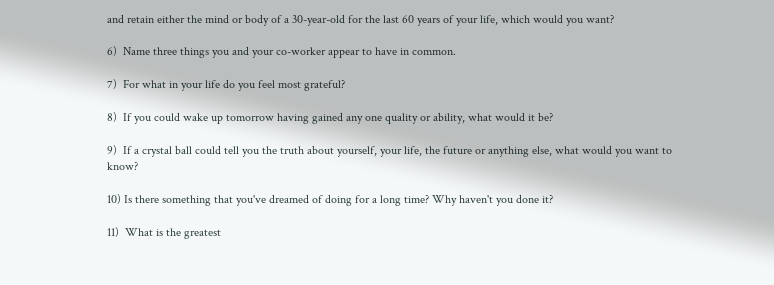and retain either the mind or body of a 30-year-old for the last 60 years of your life, which would you want?

6)  Name three things you and your co-worker appear to have in common.

7)  For what in your life do you feel most grateful?

8)  If you could wake up tomorrow having gained any one quality or ability, what would it be?

9)  If a crystal ball could tell you the truth about yourself, your life, the future or anything else, what would you want to know?

10) Is there something that you've dreamed of doing for a long time? Why haven't you done it?

11)  What is the greatest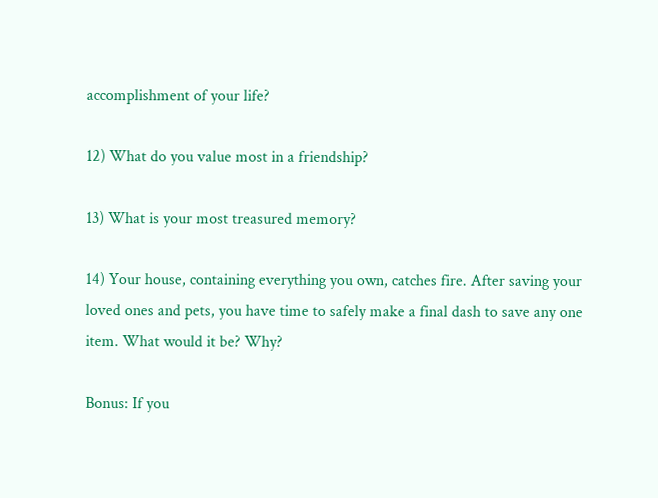accomplishment of your life?

12) What do you value most in a friendship?

13) What is your most treasured memory?

14) Your house, containing everything you own, catches fire. After saving your loved ones and pets, you have time to safely make a final dash to save any one item. What would it be? Why?

Bonus: If you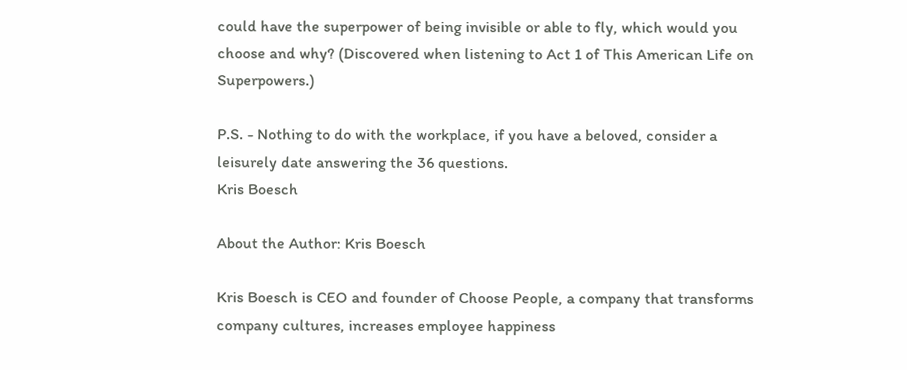could have the superpower of being invisible or able to fly, which would you choose and why? (Discovered when listening to Act 1 of This American Life on Superpowers.)

P.S. - Nothing to do with the workplace, if you have a beloved, consider a leisurely date answering the 36 questions.
Kris Boesch

About the Author: Kris Boesch

Kris Boesch is CEO and founder of Choose People, a company that transforms company cultures, increases employee happiness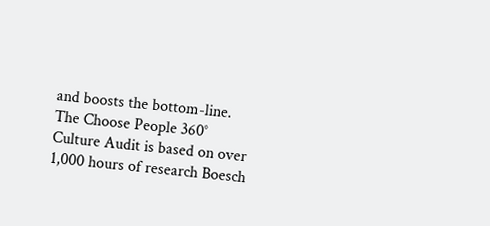and boosts the bottom-line. The Choose People 360° Culture Audit is based on over 1,000 hours of research Boesch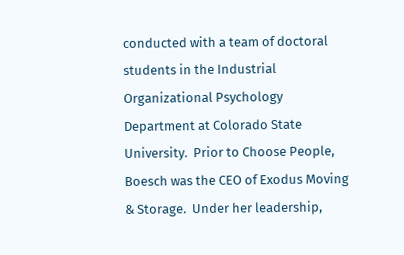conducted with a team of doctoral students in the Industrial Organizational Psychology Department at Colorado State University.  Prior to Choose People, Boesch was the CEO of Exodus Moving & Storage.  Under her leadership,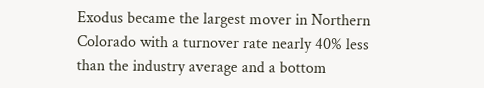Exodus became the largest mover in Northern Colorado with a turnover rate nearly 40% less than the industry average and a bottom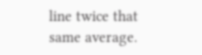line twice that same average.